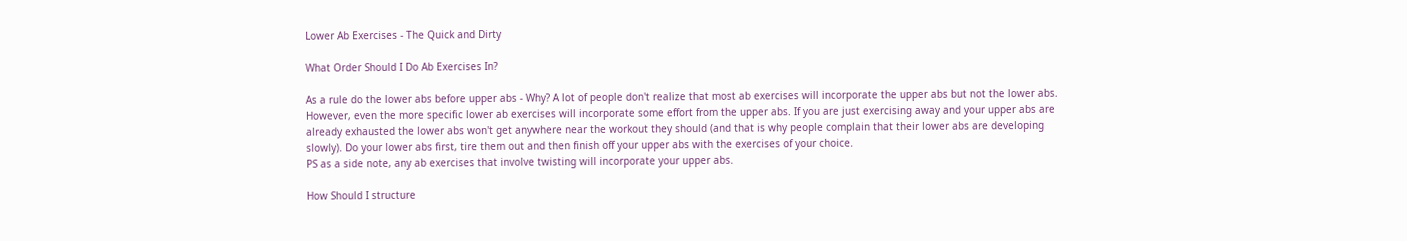Lower Ab Exercises - The Quick and Dirty

What Order Should I Do Ab Exercises In?

As a rule do the lower abs before upper abs - Why? A lot of people don't realize that most ab exercises will incorporate the upper abs but not the lower abs. However, even the more specific lower ab exercises will incorporate some effort from the upper abs. If you are just exercising away and your upper abs are already exhausted the lower abs won't get anywhere near the workout they should (and that is why people complain that their lower abs are developing slowly). Do your lower abs first, tire them out and then finish off your upper abs with the exercises of your choice.
PS as a side note, any ab exercises that involve twisting will incorporate your upper abs.

How Should I structure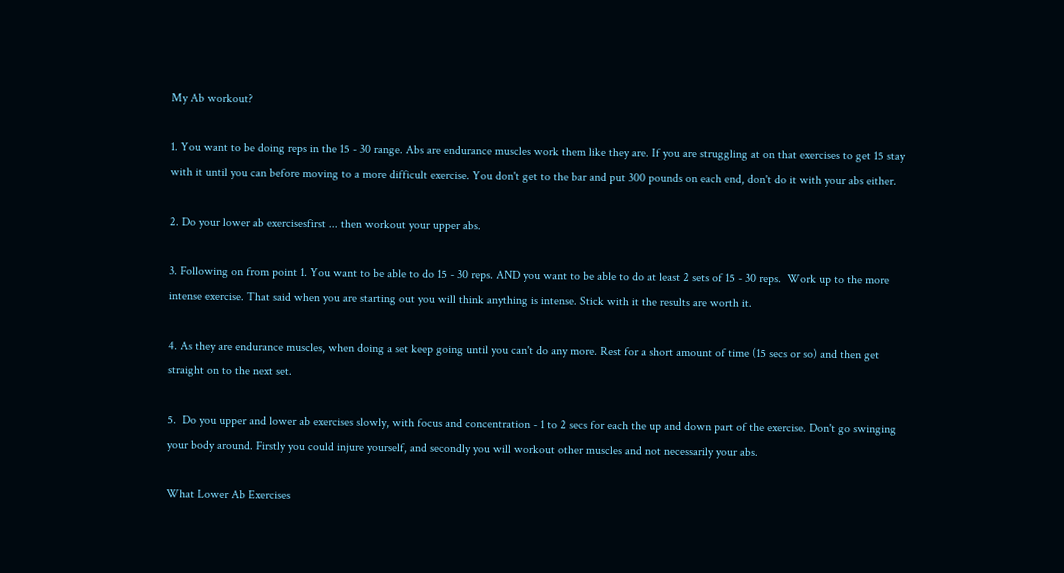My Ab workout?

1. You want to be doing reps in the 15 - 30 range. Abs are endurance muscles work them like they are. If you are struggling at on that exercises to get 15 stay with it until you can before moving to a more difficult exercise. You don't get to the bar and put 300 pounds on each end, don't do it with your abs either.

2. Do your lower ab exercisesfirst ... then workout your upper abs.

3. Following on from point 1. You want to be able to do 15 - 30 reps. AND you want to be able to do at least 2 sets of 15 - 30 reps.  Work up to the more intense exercise. That said when you are starting out you will think anything is intense. Stick with it the results are worth it.

4. As they are endurance muscles, when doing a set keep going until you can't do any more. Rest for a short amount of time (15 secs or so) and then get straight on to the next set.

5.  Do you upper and lower ab exercises slowly, with focus and concentration - 1 to 2 secs for each the up and down part of the exercise. Don't go swinging your body around. Firstly you could injure yourself, and secondly you will workout other muscles and not necessarily your abs.

What Lower Ab Exercises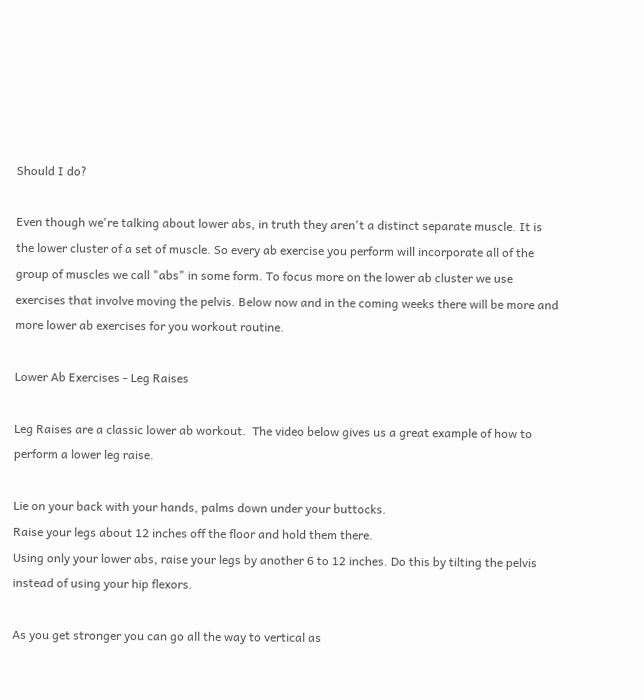Should I do?

Even though we're talking about lower abs, in truth they aren't a distinct separate muscle. It is the lower cluster of a set of muscle. So every ab exercise you perform will incorporate all of the group of muscles we call "abs" in some form. To focus more on the lower ab cluster we use exercises that involve moving the pelvis. Below now and in the coming weeks there will be more and more lower ab exercises for you workout routine.

Lower Ab Exercises - Leg Raises

Leg Raises are a classic lower ab workout.  The video below gives us a great example of how to perform a lower leg raise.

Lie on your back with your hands, palms down under your buttocks.
Raise your legs about 12 inches off the floor and hold them there.
Using only your lower abs, raise your legs by another 6 to 12 inches. Do this by tilting the pelvis instead of using your hip flexors.

As you get stronger you can go all the way to vertical as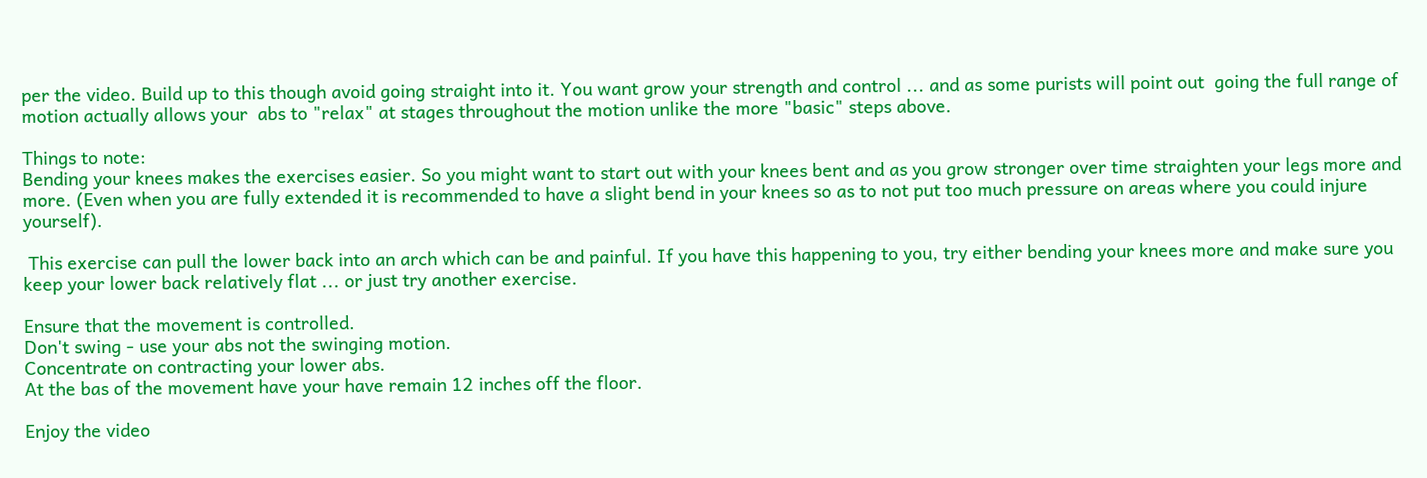per the video. Build up to this though avoid going straight into it. You want grow your strength and control ... and as some purists will point out  going the full range of motion actually allows your  abs to "relax" at stages throughout the motion unlike the more "basic" steps above.

Things to note:
Bending your knees makes the exercises easier. So you might want to start out with your knees bent and as you grow stronger over time straighten your legs more and more. (Even when you are fully extended it is recommended to have a slight bend in your knees so as to not put too much pressure on areas where you could injure yourself).

 This exercise can pull the lower back into an arch which can be and painful. If you have this happening to you, try either bending your knees more and make sure you keep your lower back relatively flat ... or just try another exercise.

Ensure that the movement is controlled.
Don't swing - use your abs not the swinging motion.
Concentrate on contracting your lower abs.
At the bas of the movement have your have remain 12 inches off the floor.

Enjoy the video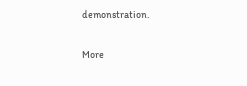demonstration.

More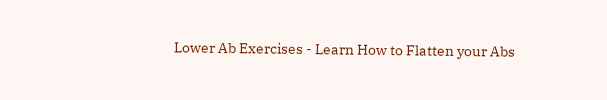Lower Ab Exercises - Learn How to Flatten your Abs